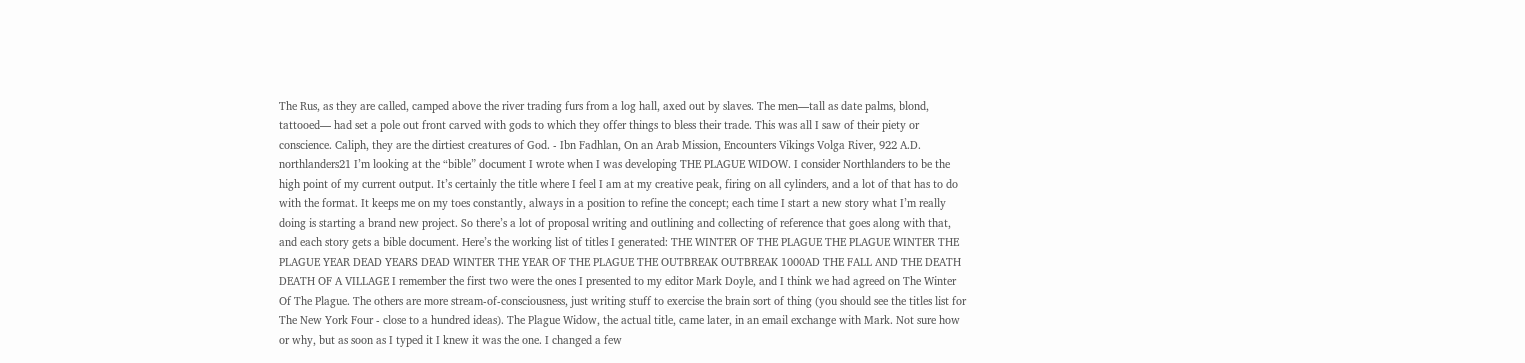The Rus, as they are called, camped above the river trading furs from a log hall, axed out by slaves. The men—tall as date palms, blond, tattooed— had set a pole out front carved with gods to which they offer things to bless their trade. This was all I saw of their piety or conscience. Caliph, they are the dirtiest creatures of God. - Ibn Fadhlan, On an Arab Mission, Encounters Vikings Volga River, 922 A.D. northlanders21 I’m looking at the “bible” document I wrote when I was developing THE PLAGUE WIDOW. I consider Northlanders to be the high point of my current output. It’s certainly the title where I feel I am at my creative peak, firing on all cylinders, and a lot of that has to do with the format. It keeps me on my toes constantly, always in a position to refine the concept; each time I start a new story what I’m really doing is starting a brand new project. So there’s a lot of proposal writing and outlining and collecting of reference that goes along with that, and each story gets a bible document. Here’s the working list of titles I generated: THE WINTER OF THE PLAGUE THE PLAGUE WINTER THE PLAGUE YEAR DEAD YEARS DEAD WINTER THE YEAR OF THE PLAGUE THE OUTBREAK OUTBREAK 1000AD THE FALL AND THE DEATH DEATH OF A VILLAGE I remember the first two were the ones I presented to my editor Mark Doyle, and I think we had agreed on The Winter Of The Plague. The others are more stream-of-consciousness, just writing stuff to exercise the brain sort of thing (you should see the titles list for The New York Four - close to a hundred ideas). The Plague Widow, the actual title, came later, in an email exchange with Mark. Not sure how or why, but as soon as I typed it I knew it was the one. I changed a few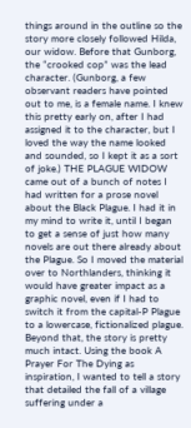things around in the outline so the story more closely followed Hilda, our widow. Before that Gunborg, the “crooked cop” was the lead character. (Gunborg, a few observant readers have pointed out to me, is a female name. I knew this pretty early on, after I had assigned it to the character, but I loved the way the name looked and sounded, so I kept it as a sort of joke.) THE PLAGUE WIDOW came out of a bunch of notes I had written for a prose novel about the Black Plague. I had it in my mind to write it, until I began to get a sense of just how many novels are out there already about the Plague. So I moved the material over to Northlanders, thinking it would have greater impact as a graphic novel, even if I had to switch it from the capital-P Plague to a lowercase, fictionalized plague. Beyond that, the story is pretty much intact. Using the book A Prayer For The Dying as inspiration, I wanted to tell a story that detailed the fall of a village suffering under a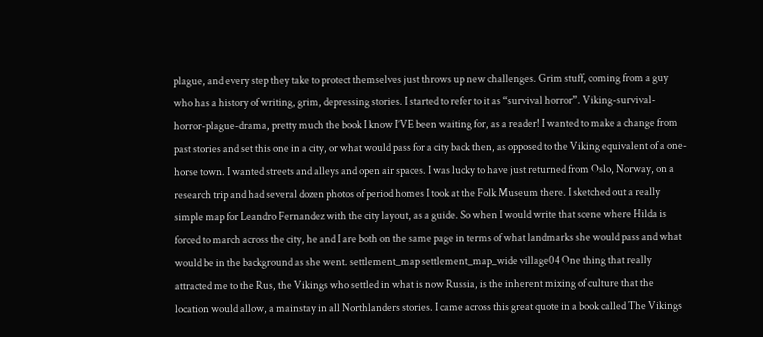plague, and every step they take to protect themselves just throws up new challenges. Grim stuff, coming from a guy who has a history of writing, grim, depressing stories. I started to refer to it as “survival horror”. Viking-survival-horror-plague-drama, pretty much the book I know I’VE been waiting for, as a reader! I wanted to make a change from past stories and set this one in a city, or what would pass for a city back then, as opposed to the Viking equivalent of a one-horse town. I wanted streets and alleys and open air spaces. I was lucky to have just returned from Oslo, Norway, on a research trip and had several dozen photos of period homes I took at the Folk Museum there. I sketched out a really simple map for Leandro Fernandez with the city layout, as a guide. So when I would write that scene where Hilda is forced to march across the city, he and I are both on the same page in terms of what landmarks she would pass and what would be in the background as she went. settlement_map settlement_map_wide village04 One thing that really attracted me to the Rus, the Vikings who settled in what is now Russia, is the inherent mixing of culture that the location would allow, a mainstay in all Northlanders stories. I came across this great quote in a book called The Vikings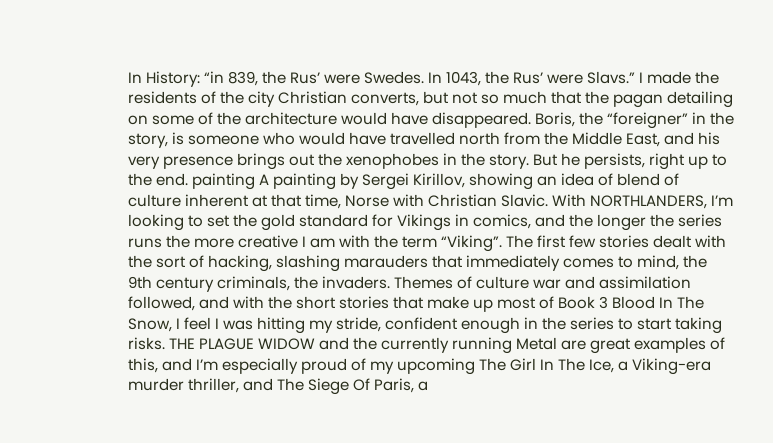In History: “in 839, the Rus’ were Swedes. In 1043, the Rus’ were Slavs.” I made the residents of the city Christian converts, but not so much that the pagan detailing on some of the architecture would have disappeared. Boris, the “foreigner” in the story, is someone who would have travelled north from the Middle East, and his very presence brings out the xenophobes in the story. But he persists, right up to the end. painting A painting by Sergei Kirillov, showing an idea of blend of culture inherent at that time, Norse with Christian Slavic. With NORTHLANDERS, I’m looking to set the gold standard for Vikings in comics, and the longer the series runs the more creative I am with the term “Viking”. The first few stories dealt with the sort of hacking, slashing marauders that immediately comes to mind, the 9th century criminals, the invaders. Themes of culture war and assimilation followed, and with the short stories that make up most of Book 3 Blood In The Snow, I feel I was hitting my stride, confident enough in the series to start taking risks. THE PLAGUE WIDOW and the currently running Metal are great examples of this, and I’m especially proud of my upcoming The Girl In The Ice, a Viking-era murder thriller, and The Siege Of Paris, a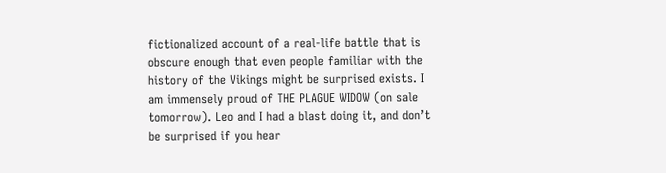fictionalized account of a real-life battle that is obscure enough that even people familiar with the history of the Vikings might be surprised exists. I am immensely proud of THE PLAGUE WIDOW (on sale tomorrow). Leo and I had a blast doing it, and don’t be surprised if you hear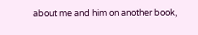about me and him on another book,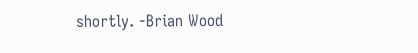shortly. -Brian Wood